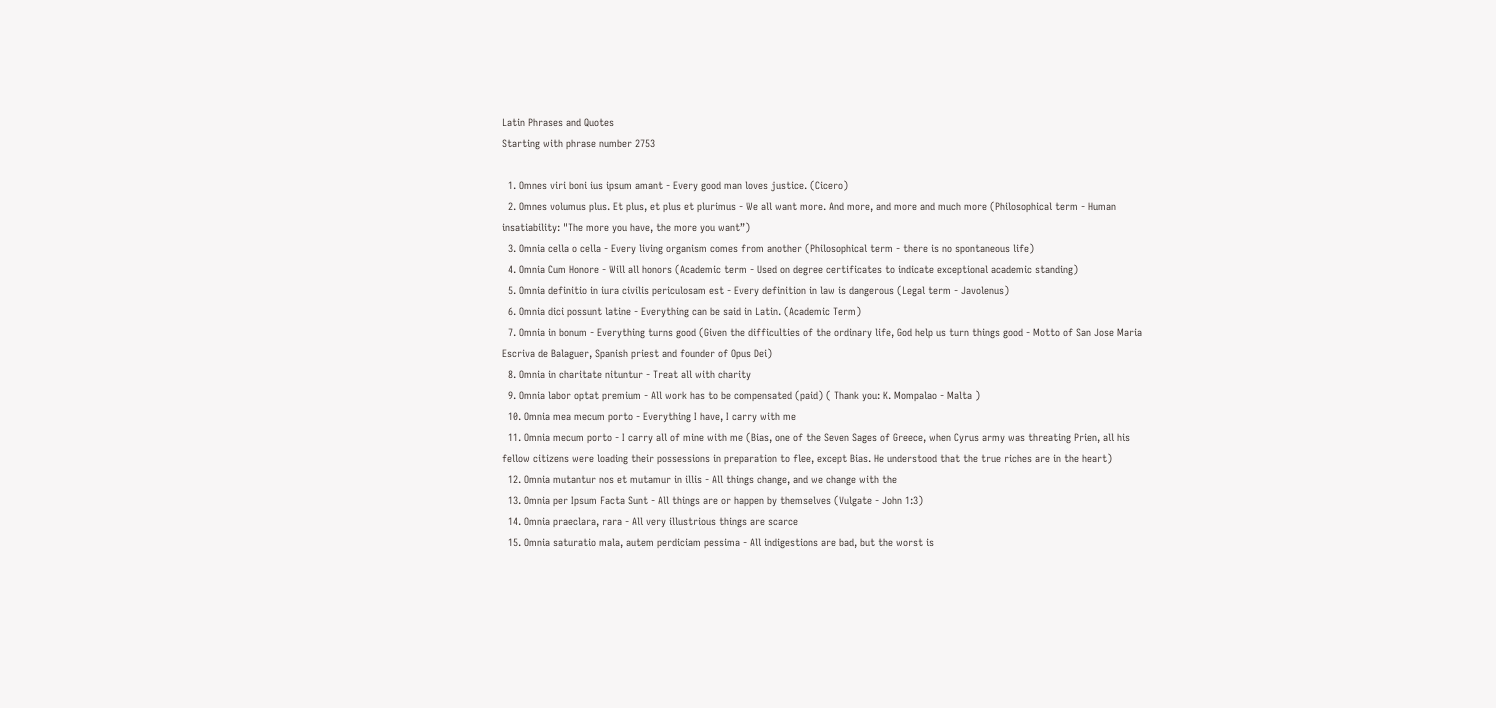Latin Phrases and Quotes
Starting with phrase number 2753

  1. Omnes viri boni ius ipsum amant - Every good man loves justice. (Cicero)
  2. Omnes volumus plus. Et plus, et plus et plurimus - We all want more. And more, and more and much more (Philosophical term - Human insatiability: "The more you have, the more you want”)
  3. Omnia cella o cella - Every living organism comes from another (Philosophical term - there is no spontaneous life)
  4. Omnia Cum Honore - Will all honors (Academic term - Used on degree certificates to indicate exceptional academic standing)
  5. Omnia definitio in iura civilis periculosam est - Every definition in law is dangerous (Legal term - Javolenus)
  6. Omnia dici possunt latine - Everything can be said in Latin. (Academic Term)
  7. Omnia in bonum - Everything turns good (Given the difficulties of the ordinary life, God help us turn things good - Motto of San Jose Maria Escriva de Balaguer, Spanish priest and founder of Opus Dei)
  8. Omnia in charitate nituntur - Treat all with charity
  9. Omnia labor optat premium - All work has to be compensated (paid) ( Thank you: K. Mompalao - Malta )
  10. Omnia mea mecum porto - Everything I have, I carry with me
  11. Omnia mecum porto - I carry all of mine with me (Bias, one of the Seven Sages of Greece, when Cyrus army was threating Prien, all his fellow citizens were loading their possessions in preparation to flee, except Bias. He understood that the true riches are in the heart)
  12. Omnia mutantur nos et mutamur in illis - All things change, and we change with the
  13. Omnia per Ipsum Facta Sunt - All things are or happen by themselves (Vulgate - John 1:3)
  14. Omnia praeclara, rara - All very illustrious things are scarce
  15. Omnia saturatio mala, autem perdiciam pessima - All indigestions are bad, but the worst is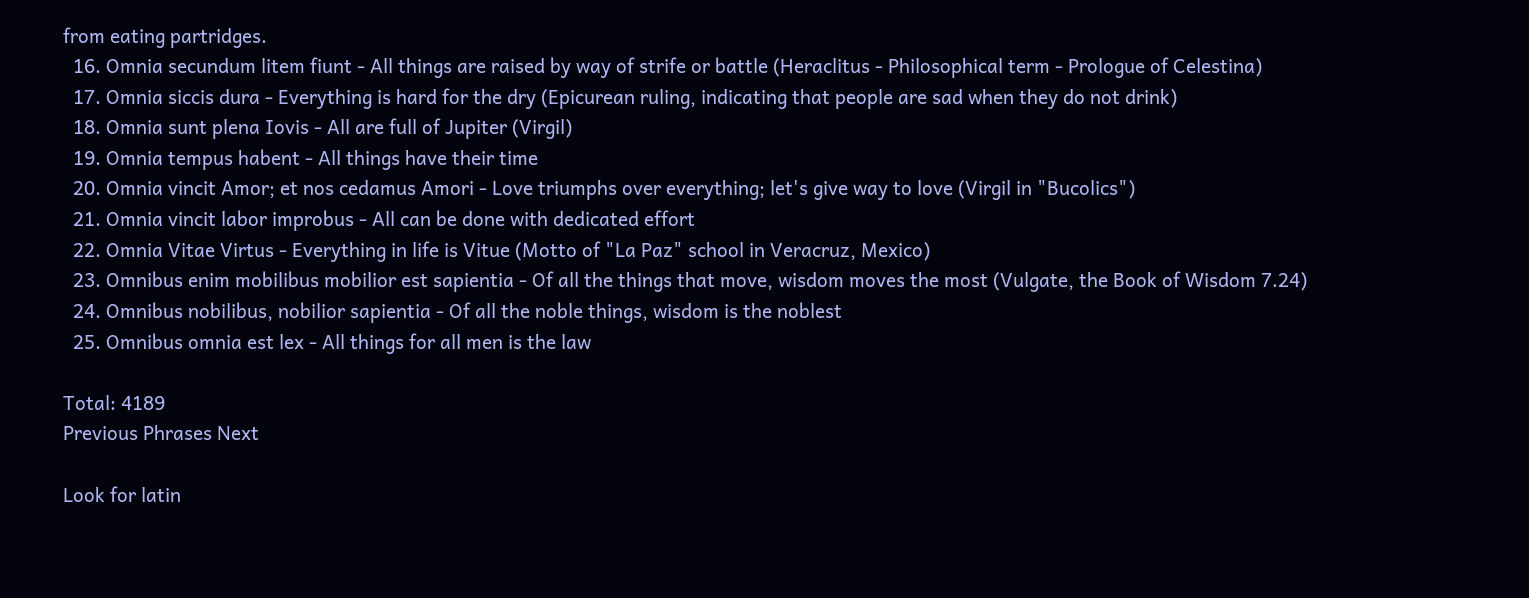from eating partridges.
  16. Omnia secundum litem fiunt - All things are raised by way of strife or battle (Heraclitus - Philosophical term - Prologue of Celestina)
  17. Omnia siccis dura - Everything is hard for the dry (Epicurean ruling, indicating that people are sad when they do not drink)
  18. Omnia sunt plena Iovis - All are full of Jupiter (Virgil)
  19. Omnia tempus habent - All things have their time
  20. Omnia vincit Amor; et nos cedamus Amori - Love triumphs over everything; let's give way to love (Virgil in "Bucolics")
  21. Omnia vincit labor improbus - All can be done with dedicated effort
  22. Omnia Vitae Virtus - Everything in life is Vitue (Motto of "La Paz" school in Veracruz, Mexico)
  23. Omnibus enim mobilibus mobilior est sapientia - Of all the things that move, wisdom moves the most (Vulgate, the Book of Wisdom 7.24)
  24. Omnibus nobilibus, nobilior sapientia - Of all the noble things, wisdom is the noblest
  25. Omnibus omnia est lex - All things for all men is the law

Total: 4189
Previous Phrases Next

Look for latin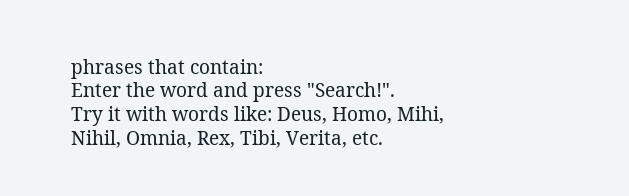phrases that contain:
Enter the word and press "Search!".
Try it with words like: Deus, Homo, Mihi, Nihil, Omnia, Rex, Tibi, Verita, etc.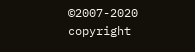©2007-2020 copyright